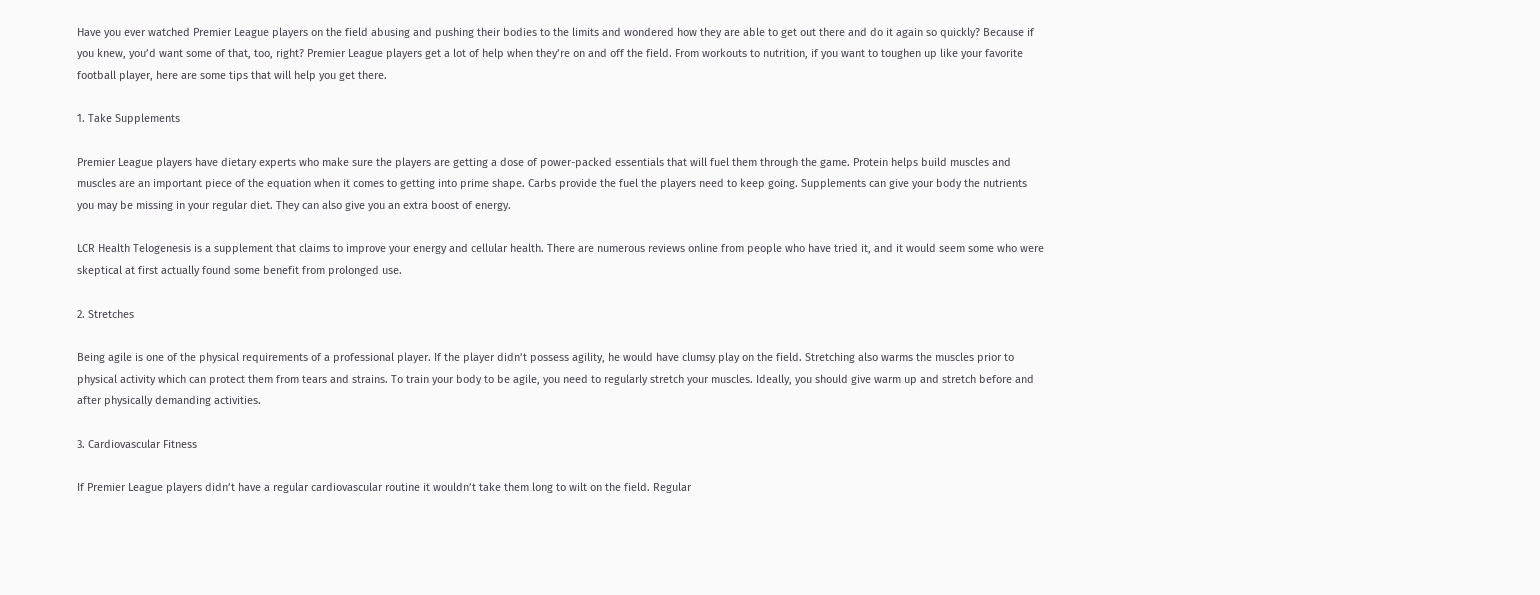Have you ever watched Premier League players on the field abusing and pushing their bodies to the limits and wondered how they are able to get out there and do it again so quickly? Because if you knew, you’d want some of that, too, right? Premier League players get a lot of help when they’re on and off the field. From workouts to nutrition, if you want to toughen up like your favorite football player, here are some tips that will help you get there.

1. Take Supplements

Premier League players have dietary experts who make sure the players are getting a dose of power-packed essentials that will fuel them through the game. Protein helps build muscles and muscles are an important piece of the equation when it comes to getting into prime shape. Carbs provide the fuel the players need to keep going. Supplements can give your body the nutrients you may be missing in your regular diet. They can also give you an extra boost of energy.

LCR Health Telogenesis is a supplement that claims to improve your energy and cellular health. There are numerous reviews online from people who have tried it, and it would seem some who were skeptical at first actually found some benefit from prolonged use.

2. Stretches

Being agile is one of the physical requirements of a professional player. If the player didn’t possess agility, he would have clumsy play on the field. Stretching also warms the muscles prior to physical activity which can protect them from tears and strains. To train your body to be agile, you need to regularly stretch your muscles. Ideally, you should give warm up and stretch before and after physically demanding activities.

3. Cardiovascular Fitness

If Premier League players didn’t have a regular cardiovascular routine it wouldn’t take them long to wilt on the field. Regular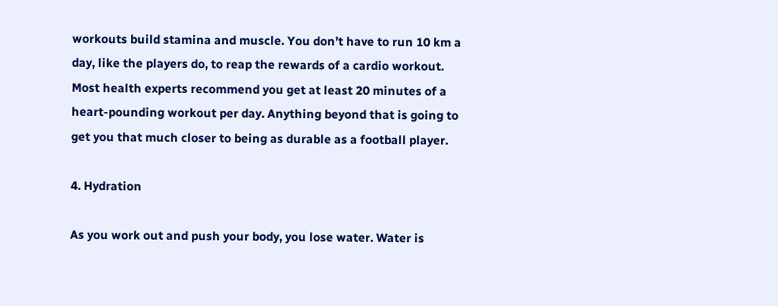workouts build stamina and muscle. You don’t have to run 10 km a day, like the players do, to reap the rewards of a cardio workout. Most health experts recommend you get at least 20 minutes of a heart-pounding workout per day. Anything beyond that is going to get you that much closer to being as durable as a football player.

4. Hydration

As you work out and push your body, you lose water. Water is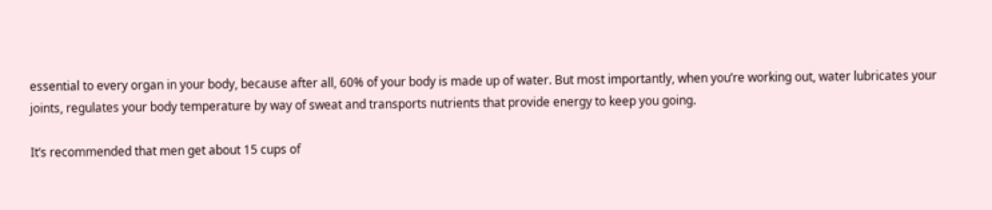essential to every organ in your body, because after all, 60% of your body is made up of water. But most importantly, when you’re working out, water lubricates your joints, regulates your body temperature by way of sweat and transports nutrients that provide energy to keep you going.

It’s recommended that men get about 15 cups of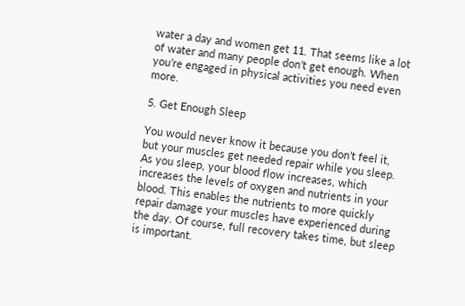water a day and women get 11. That seems like a lot of water and many people don’t get enough. When you’re engaged in physical activities you need even more.

5. Get Enough Sleep

You would never know it because you don’t feel it, but your muscles get needed repair while you sleep. As you sleep, your blood flow increases, which increases the levels of oxygen and nutrients in your blood. This enables the nutrients to more quickly repair damage your muscles have experienced during the day. Of course, full recovery takes time, but sleep is important.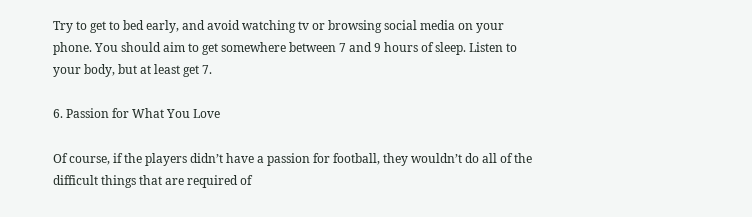Try to get to bed early, and avoid watching tv or browsing social media on your phone. You should aim to get somewhere between 7 and 9 hours of sleep. Listen to your body, but at least get 7.

6. Passion for What You Love

Of course, if the players didn’t have a passion for football, they wouldn’t do all of the difficult things that are required of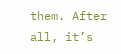them. After all, it’s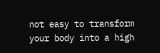not easy to transform your body into a high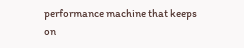performance machine that keeps on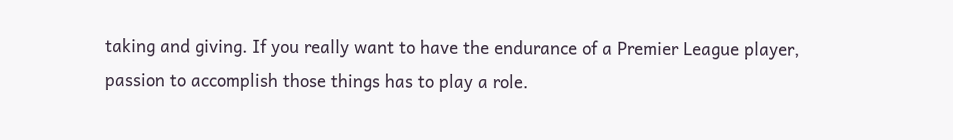taking and giving. If you really want to have the endurance of a Premier League player, passion to accomplish those things has to play a role.